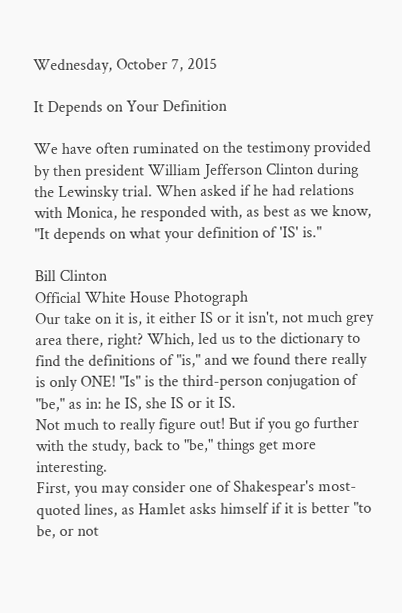Wednesday, October 7, 2015

It Depends on Your Definition

We have often ruminated on the testimony provided by then president William Jefferson Clinton during the Lewinsky trial. When asked if he had relations with Monica, he responded with, as best as we know, "It depends on what your definition of 'IS' is."

Bill Clinton
Official White House Photograph
Our take on it is, it either IS or it isn't, not much grey area there, right? Which, led us to the dictionary to find the definitions of "is," and we found there really is only ONE! "Is" is the third-person conjugation of "be," as in: he IS, she IS or it IS.
Not much to really figure out! But if you go further with the study, back to "be," things get more interesting.
First, you may consider one of Shakespear's most-quoted lines, as Hamlet asks himself if it is better "to be, or not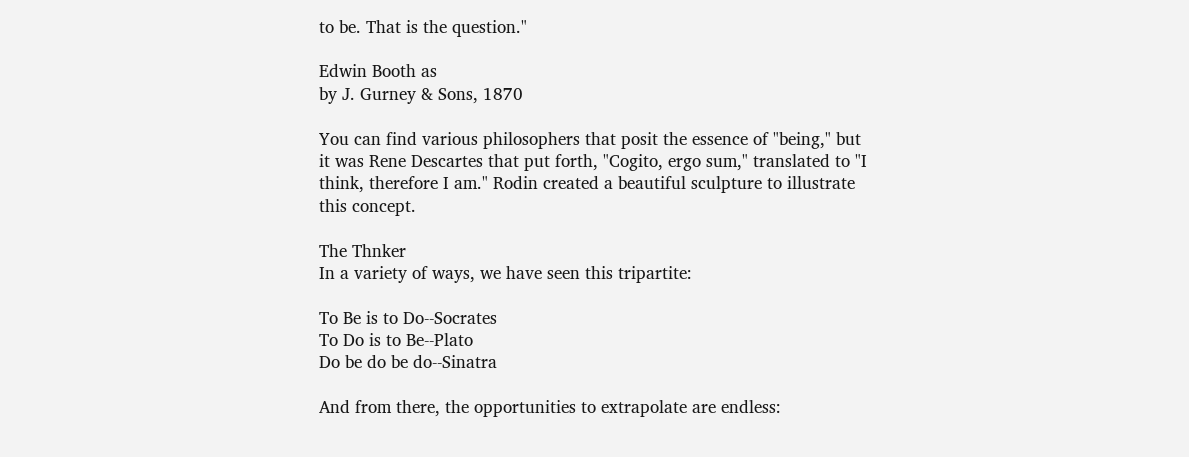to be. That is the question."

Edwin Booth as
by J. Gurney & Sons, 1870

You can find various philosophers that posit the essence of "being," but it was Rene Descartes that put forth, "Cogito, ergo sum," translated to "I think, therefore I am." Rodin created a beautiful sculpture to illustrate this concept.

The Thnker
In a variety of ways, we have seen this tripartite:

To Be is to Do--Socrates
To Do is to Be--Plato
Do be do be do--Sinatra

And from there, the opportunities to extrapolate are endless: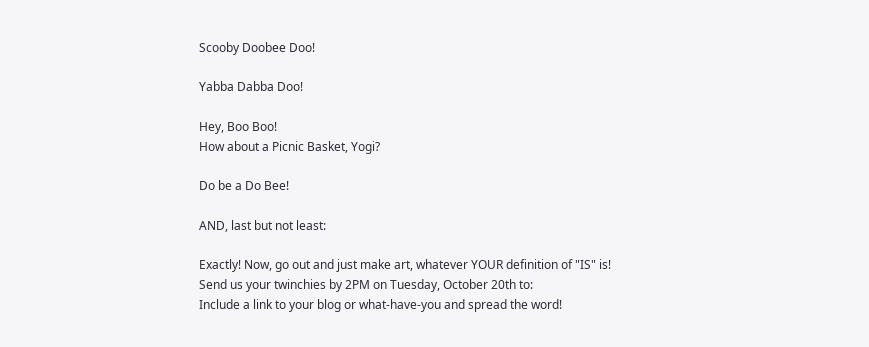Scooby Doobee Doo!

Yabba Dabba Doo!

Hey, Boo Boo!
How about a Picnic Basket, Yogi?

Do be a Do Bee!

AND, last but not least:

Exactly! Now, go out and just make art, whatever YOUR definition of "IS" is!
Send us your twinchies by 2PM on Tuesday, October 20th to:
Include a link to your blog or what-have-you and spread the word!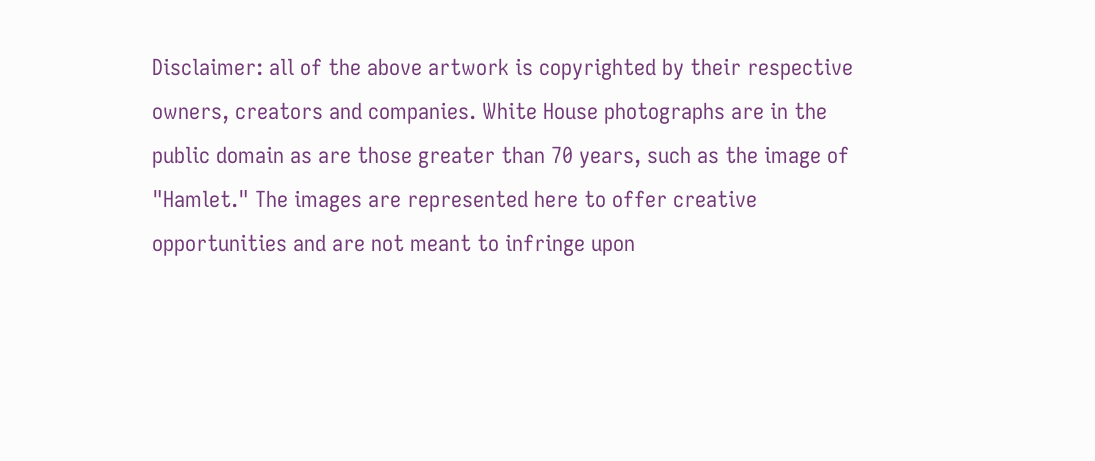Disclaimer: all of the above artwork is copyrighted by their respective owners, creators and companies. White House photographs are in the public domain as are those greater than 70 years, such as the image of "Hamlet." The images are represented here to offer creative opportunities and are not meant to infringe upon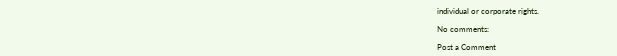individual or corporate rights.

No comments:

Post a Comment